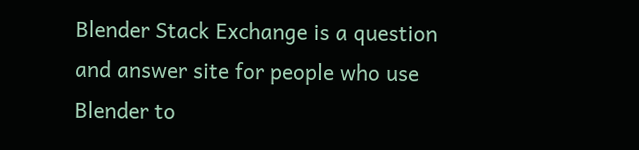Blender Stack Exchange is a question and answer site for people who use Blender to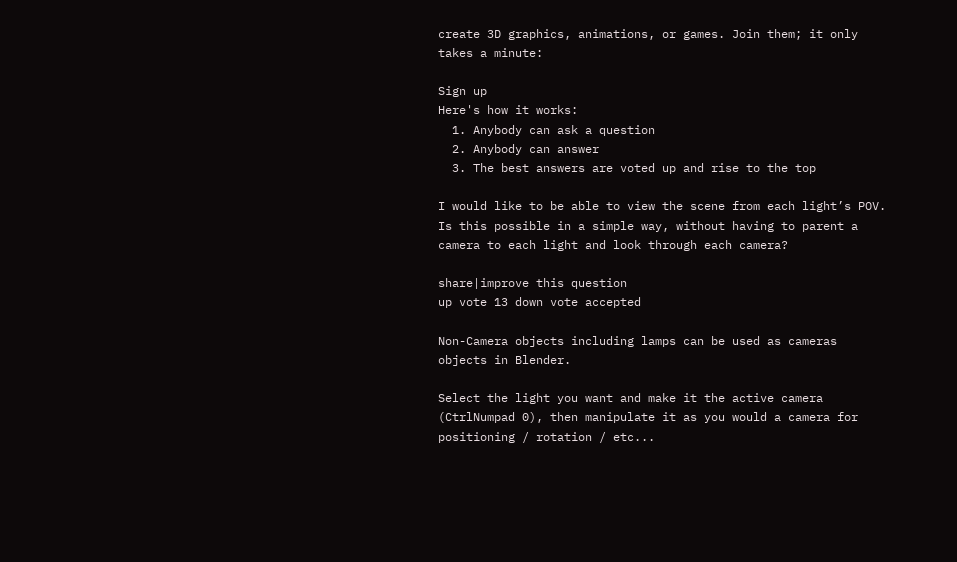create 3D graphics, animations, or games. Join them; it only takes a minute:

Sign up
Here's how it works:
  1. Anybody can ask a question
  2. Anybody can answer
  3. The best answers are voted up and rise to the top

I would like to be able to view the scene from each light’s POV. Is this possible in a simple way, without having to parent a camera to each light and look through each camera?

share|improve this question
up vote 13 down vote accepted

Non-Camera objects including lamps can be used as cameras objects in Blender.

Select the light you want and make it the active camera (CtrlNumpad 0), then manipulate it as you would a camera for positioning / rotation / etc...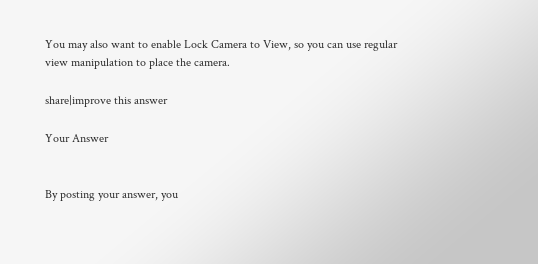You may also want to enable Lock Camera to View, so you can use regular view manipulation to place the camera.

share|improve this answer

Your Answer


By posting your answer, you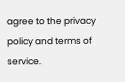agree to the privacy policy and terms of service.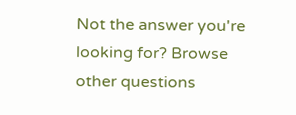Not the answer you're looking for? Browse other questions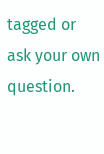tagged or ask your own question.